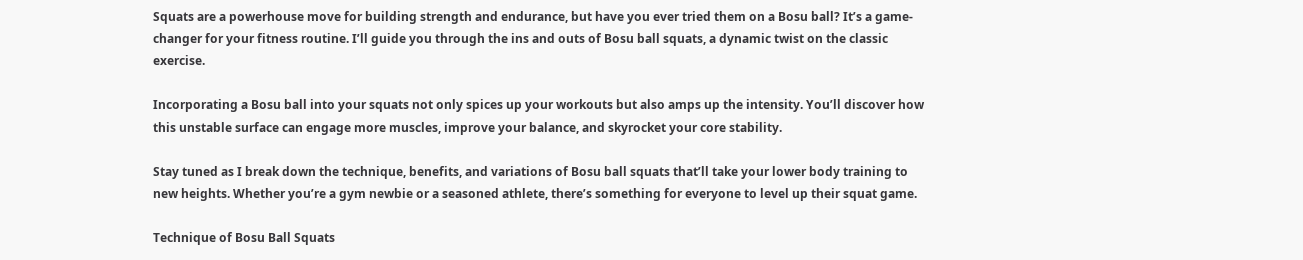Squats are a powerhouse move for building strength and endurance, but have you ever tried them on a Bosu ball? It’s a game-changer for your fitness routine. I’ll guide you through the ins and outs of Bosu ball squats, a dynamic twist on the classic exercise.

Incorporating a Bosu ball into your squats not only spices up your workouts but also amps up the intensity. You’ll discover how this unstable surface can engage more muscles, improve your balance, and skyrocket your core stability.

Stay tuned as I break down the technique, benefits, and variations of Bosu ball squats that’ll take your lower body training to new heights. Whether you’re a gym newbie or a seasoned athlete, there’s something for everyone to level up their squat game.

Technique of Bosu Ball Squats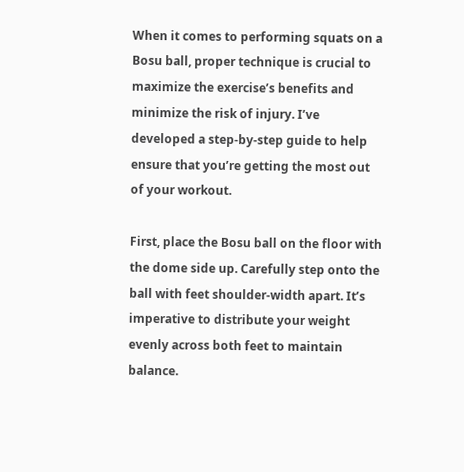When it comes to performing squats on a Bosu ball, proper technique is crucial to maximize the exercise’s benefits and minimize the risk of injury. I’ve developed a step-by-step guide to help ensure that you’re getting the most out of your workout.

First, place the Bosu ball on the floor with the dome side up. Carefully step onto the ball with feet shoulder-width apart. It’s imperative to distribute your weight evenly across both feet to maintain balance.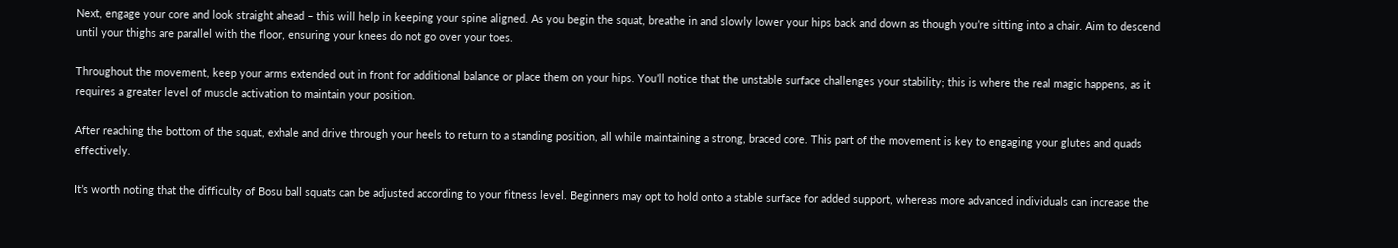Next, engage your core and look straight ahead – this will help in keeping your spine aligned. As you begin the squat, breathe in and slowly lower your hips back and down as though you’re sitting into a chair. Aim to descend until your thighs are parallel with the floor, ensuring your knees do not go over your toes.

Throughout the movement, keep your arms extended out in front for additional balance or place them on your hips. You’ll notice that the unstable surface challenges your stability; this is where the real magic happens, as it requires a greater level of muscle activation to maintain your position.

After reaching the bottom of the squat, exhale and drive through your heels to return to a standing position, all while maintaining a strong, braced core. This part of the movement is key to engaging your glutes and quads effectively.

It’s worth noting that the difficulty of Bosu ball squats can be adjusted according to your fitness level. Beginners may opt to hold onto a stable surface for added support, whereas more advanced individuals can increase the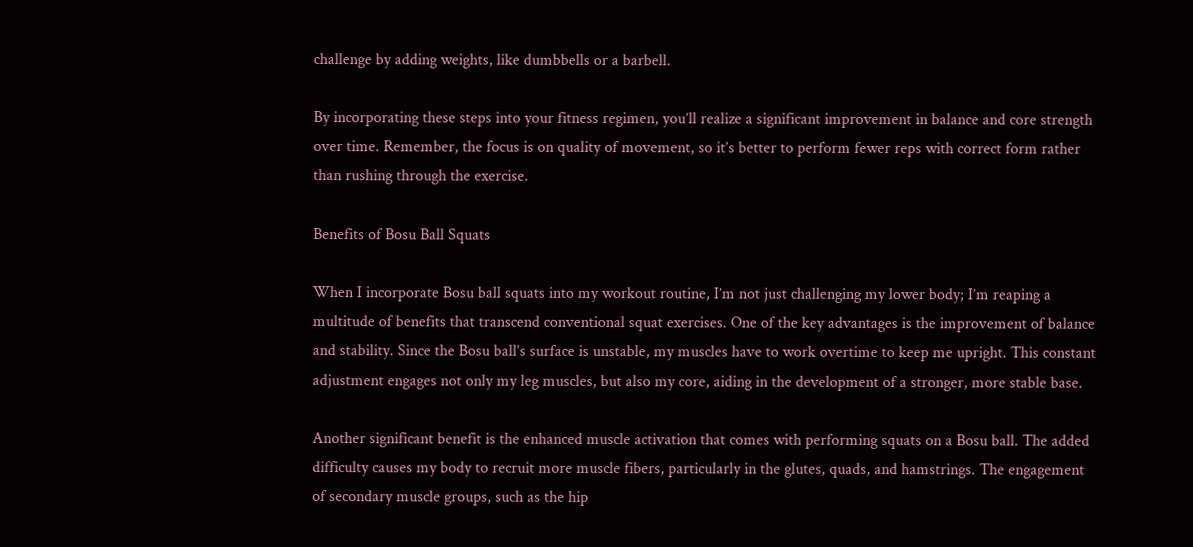challenge by adding weights, like dumbbells or a barbell.

By incorporating these steps into your fitness regimen, you’ll realize a significant improvement in balance and core strength over time. Remember, the focus is on quality of movement, so it’s better to perform fewer reps with correct form rather than rushing through the exercise.

Benefits of Bosu Ball Squats

When I incorporate Bosu ball squats into my workout routine, I’m not just challenging my lower body; I’m reaping a multitude of benefits that transcend conventional squat exercises. One of the key advantages is the improvement of balance and stability. Since the Bosu ball’s surface is unstable, my muscles have to work overtime to keep me upright. This constant adjustment engages not only my leg muscles, but also my core, aiding in the development of a stronger, more stable base.

Another significant benefit is the enhanced muscle activation that comes with performing squats on a Bosu ball. The added difficulty causes my body to recruit more muscle fibers, particularly in the glutes, quads, and hamstrings. The engagement of secondary muscle groups, such as the hip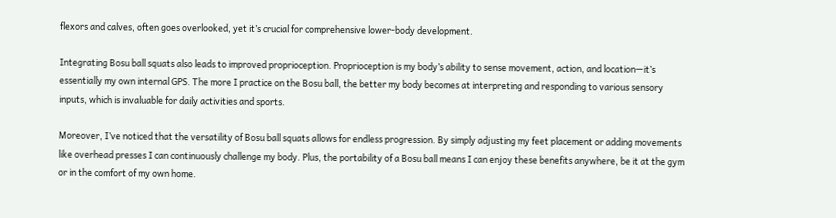flexors and calves, often goes overlooked, yet it’s crucial for comprehensive lower-body development.

Integrating Bosu ball squats also leads to improved proprioception. Proprioception is my body’s ability to sense movement, action, and location—it’s essentially my own internal GPS. The more I practice on the Bosu ball, the better my body becomes at interpreting and responding to various sensory inputs, which is invaluable for daily activities and sports.

Moreover, I’ve noticed that the versatility of Bosu ball squats allows for endless progression. By simply adjusting my feet placement or adding movements like overhead presses I can continuously challenge my body. Plus, the portability of a Bosu ball means I can enjoy these benefits anywhere, be it at the gym or in the comfort of my own home.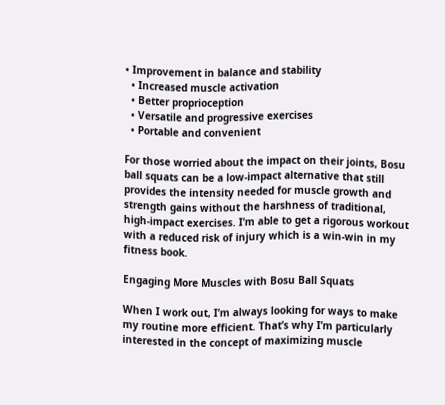• Improvement in balance and stability
  • Increased muscle activation
  • Better proprioception
  • Versatile and progressive exercises
  • Portable and convenient

For those worried about the impact on their joints, Bosu ball squats can be a low-impact alternative that still provides the intensity needed for muscle growth and strength gains without the harshness of traditional, high-impact exercises. I’m able to get a rigorous workout with a reduced risk of injury which is a win-win in my fitness book.

Engaging More Muscles with Bosu Ball Squats

When I work out, I’m always looking for ways to make my routine more efficient. That’s why I’m particularly interested in the concept of maximizing muscle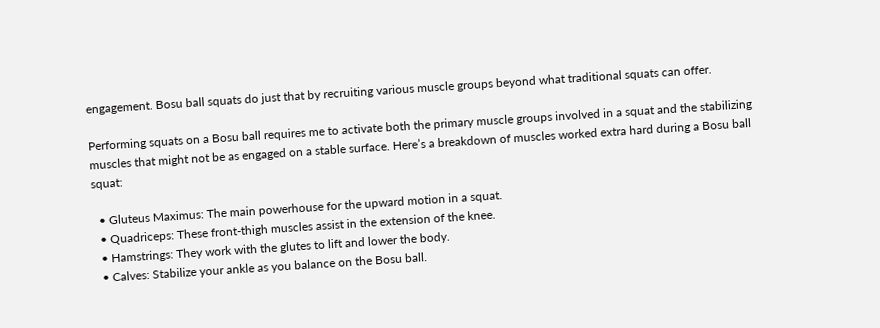engagement. Bosu ball squats do just that by recruiting various muscle groups beyond what traditional squats can offer.

Performing squats on a Bosu ball requires me to activate both the primary muscle groups involved in a squat and the stabilizing muscles that might not be as engaged on a stable surface. Here’s a breakdown of muscles worked extra hard during a Bosu ball squat:

  • Gluteus Maximus: The main powerhouse for the upward motion in a squat.
  • Quadriceps: These front-thigh muscles assist in the extension of the knee.
  • Hamstrings: They work with the glutes to lift and lower the body.
  • Calves: Stabilize your ankle as you balance on the Bosu ball.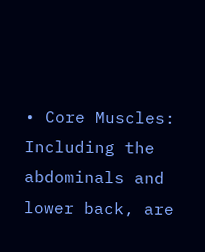• Core Muscles: Including the abdominals and lower back, are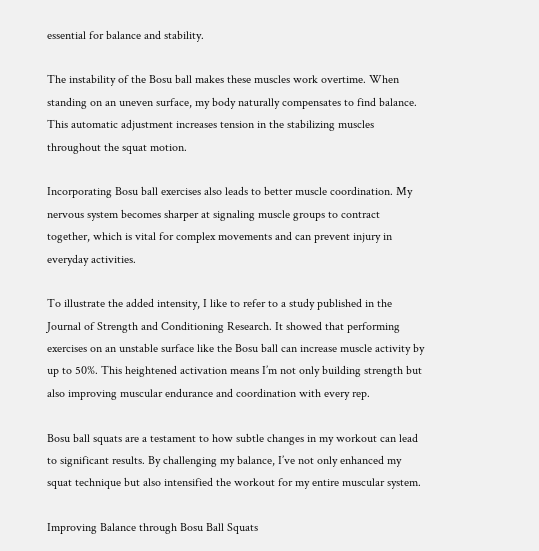essential for balance and stability.

The instability of the Bosu ball makes these muscles work overtime. When standing on an uneven surface, my body naturally compensates to find balance. This automatic adjustment increases tension in the stabilizing muscles throughout the squat motion.

Incorporating Bosu ball exercises also leads to better muscle coordination. My nervous system becomes sharper at signaling muscle groups to contract together, which is vital for complex movements and can prevent injury in everyday activities.

To illustrate the added intensity, I like to refer to a study published in the Journal of Strength and Conditioning Research. It showed that performing exercises on an unstable surface like the Bosu ball can increase muscle activity by up to 50%. This heightened activation means I’m not only building strength but also improving muscular endurance and coordination with every rep.

Bosu ball squats are a testament to how subtle changes in my workout can lead to significant results. By challenging my balance, I’ve not only enhanced my squat technique but also intensified the workout for my entire muscular system.

Improving Balance through Bosu Ball Squats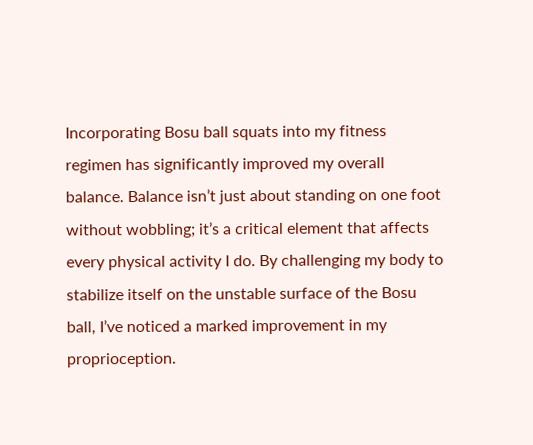Incorporating Bosu ball squats into my fitness regimen has significantly improved my overall balance. Balance isn’t just about standing on one foot without wobbling; it’s a critical element that affects every physical activity I do. By challenging my body to stabilize itself on the unstable surface of the Bosu ball, I’ve noticed a marked improvement in my proprioception.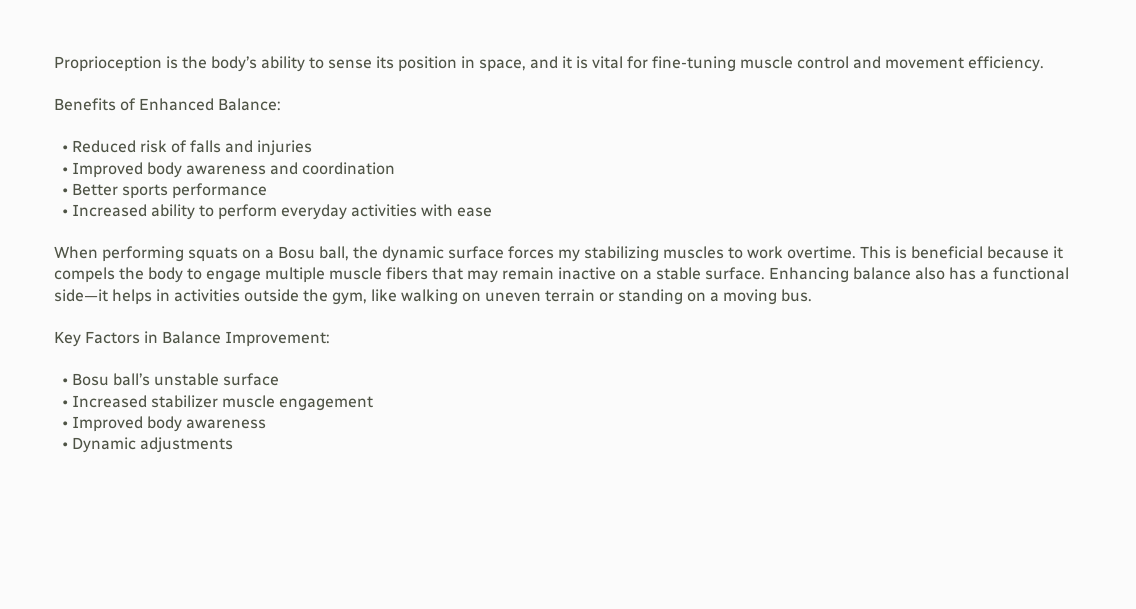Proprioception is the body’s ability to sense its position in space, and it is vital for fine-tuning muscle control and movement efficiency.

Benefits of Enhanced Balance:

  • Reduced risk of falls and injuries
  • Improved body awareness and coordination
  • Better sports performance
  • Increased ability to perform everyday activities with ease

When performing squats on a Bosu ball, the dynamic surface forces my stabilizing muscles to work overtime. This is beneficial because it compels the body to engage multiple muscle fibers that may remain inactive on a stable surface. Enhancing balance also has a functional side—it helps in activities outside the gym, like walking on uneven terrain or standing on a moving bus.

Key Factors in Balance Improvement:

  • Bosu ball’s unstable surface
  • Increased stabilizer muscle engagement
  • Improved body awareness
  • Dynamic adjustments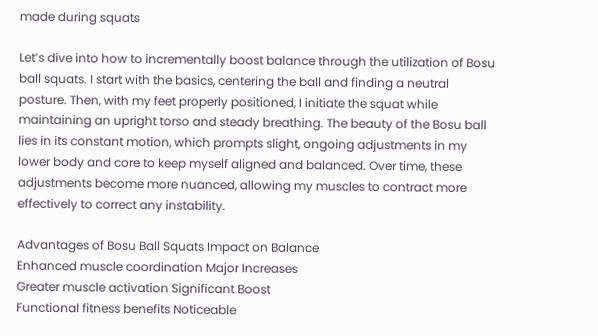made during squats

Let’s dive into how to incrementally boost balance through the utilization of Bosu ball squats. I start with the basics, centering the ball and finding a neutral posture. Then, with my feet properly positioned, I initiate the squat while maintaining an upright torso and steady breathing. The beauty of the Bosu ball lies in its constant motion, which prompts slight, ongoing adjustments in my lower body and core to keep myself aligned and balanced. Over time, these adjustments become more nuanced, allowing my muscles to contract more effectively to correct any instability.

Advantages of Bosu Ball Squats Impact on Balance
Enhanced muscle coordination Major Increases
Greater muscle activation Significant Boost
Functional fitness benefits Noticeable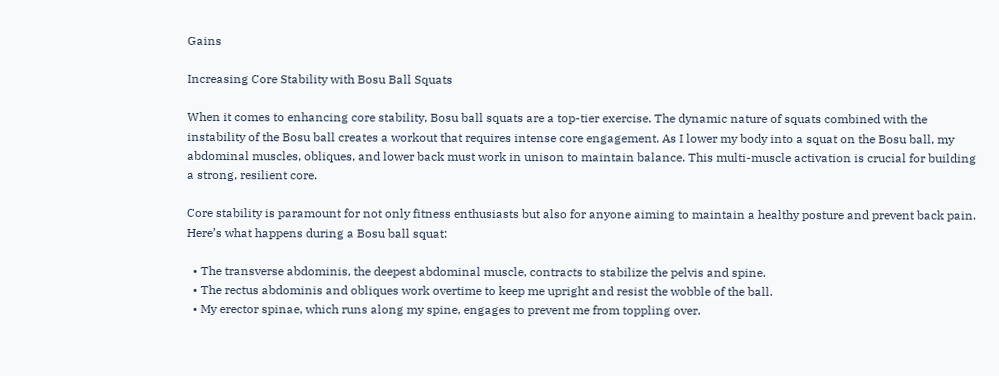Gains

Increasing Core Stability with Bosu Ball Squats

When it comes to enhancing core stability, Bosu ball squats are a top-tier exercise. The dynamic nature of squats combined with the instability of the Bosu ball creates a workout that requires intense core engagement. As I lower my body into a squat on the Bosu ball, my abdominal muscles, obliques, and lower back must work in unison to maintain balance. This multi-muscle activation is crucial for building a strong, resilient core.

Core stability is paramount for not only fitness enthusiasts but also for anyone aiming to maintain a healthy posture and prevent back pain. Here’s what happens during a Bosu ball squat:

  • The transverse abdominis, the deepest abdominal muscle, contracts to stabilize the pelvis and spine.
  • The rectus abdominis and obliques work overtime to keep me upright and resist the wobble of the ball.
  • My erector spinae, which runs along my spine, engages to prevent me from toppling over.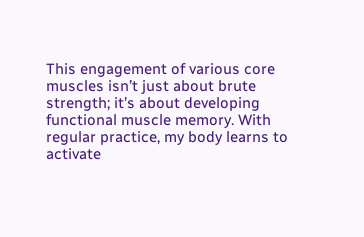This engagement of various core muscles isn’t just about brute strength; it’s about developing functional muscle memory. With regular practice, my body learns to activate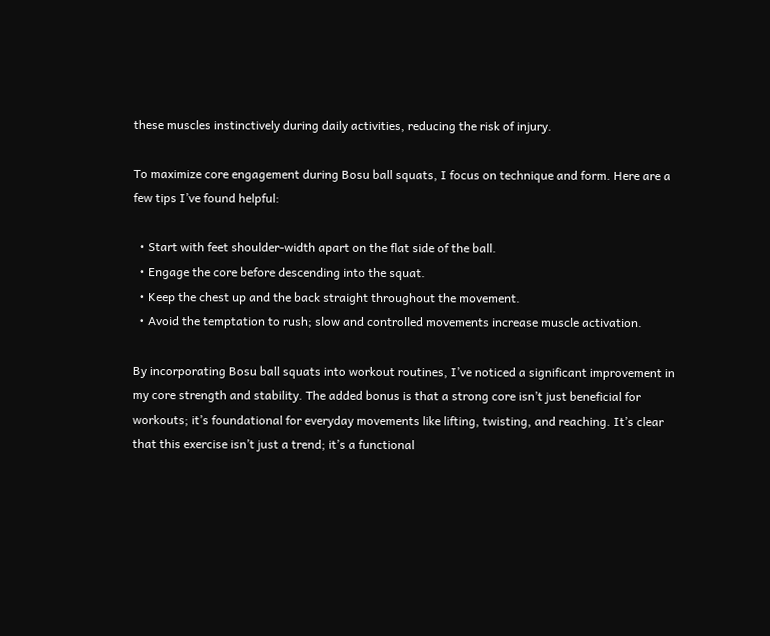these muscles instinctively during daily activities, reducing the risk of injury.

To maximize core engagement during Bosu ball squats, I focus on technique and form. Here are a few tips I’ve found helpful:

  • Start with feet shoulder-width apart on the flat side of the ball.
  • Engage the core before descending into the squat.
  • Keep the chest up and the back straight throughout the movement.
  • Avoid the temptation to rush; slow and controlled movements increase muscle activation.

By incorporating Bosu ball squats into workout routines, I’ve noticed a significant improvement in my core strength and stability. The added bonus is that a strong core isn’t just beneficial for workouts; it’s foundational for everyday movements like lifting, twisting, and reaching. It’s clear that this exercise isn’t just a trend; it’s a functional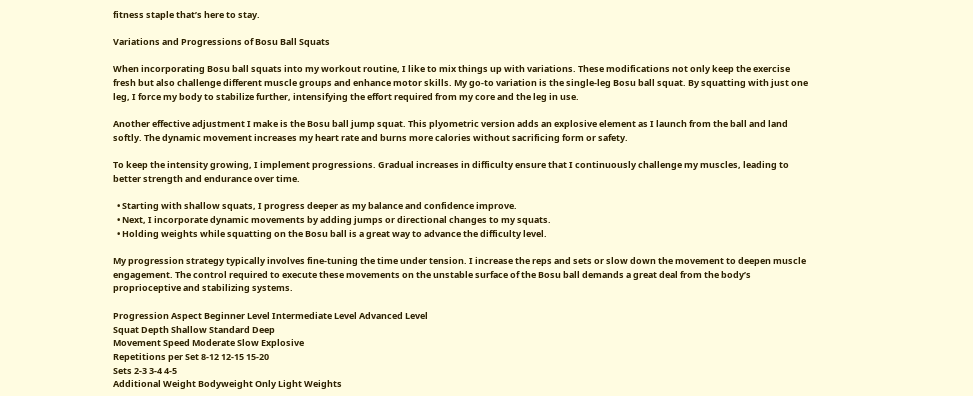fitness staple that’s here to stay.

Variations and Progressions of Bosu Ball Squats

When incorporating Bosu ball squats into my workout routine, I like to mix things up with variations. These modifications not only keep the exercise fresh but also challenge different muscle groups and enhance motor skills. My go-to variation is the single-leg Bosu ball squat. By squatting with just one leg, I force my body to stabilize further, intensifying the effort required from my core and the leg in use.

Another effective adjustment I make is the Bosu ball jump squat. This plyometric version adds an explosive element as I launch from the ball and land softly. The dynamic movement increases my heart rate and burns more calories without sacrificing form or safety.

To keep the intensity growing, I implement progressions. Gradual increases in difficulty ensure that I continuously challenge my muscles, leading to better strength and endurance over time.

  • Starting with shallow squats, I progress deeper as my balance and confidence improve.
  • Next, I incorporate dynamic movements by adding jumps or directional changes to my squats.
  • Holding weights while squatting on the Bosu ball is a great way to advance the difficulty level.

My progression strategy typically involves fine-tuning the time under tension. I increase the reps and sets or slow down the movement to deepen muscle engagement. The control required to execute these movements on the unstable surface of the Bosu ball demands a great deal from the body’s proprioceptive and stabilizing systems.

Progression Aspect Beginner Level Intermediate Level Advanced Level
Squat Depth Shallow Standard Deep
Movement Speed Moderate Slow Explosive
Repetitions per Set 8-12 12-15 15-20
Sets 2-3 3-4 4-5
Additional Weight Bodyweight Only Light Weights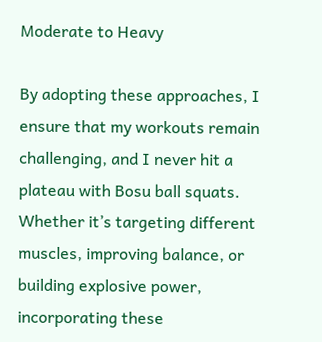Moderate to Heavy

By adopting these approaches, I ensure that my workouts remain challenging, and I never hit a plateau with Bosu ball squats. Whether it’s targeting different muscles, improving balance, or building explosive power, incorporating these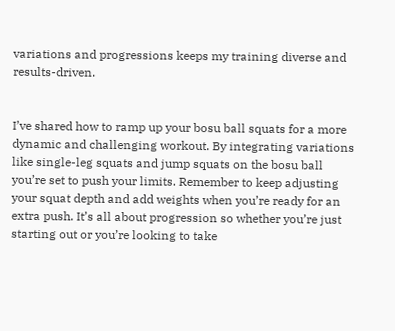variations and progressions keeps my training diverse and results-driven.


I’ve shared how to ramp up your bosu ball squats for a more dynamic and challenging workout. By integrating variations like single-leg squats and jump squats on the bosu ball you’re set to push your limits. Remember to keep adjusting your squat depth and add weights when you’re ready for an extra push. It’s all about progression so whether you’re just starting out or you’re looking to take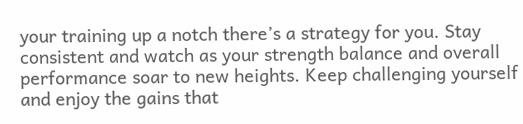your training up a notch there’s a strategy for you. Stay consistent and watch as your strength balance and overall performance soar to new heights. Keep challenging yourself and enjoy the gains that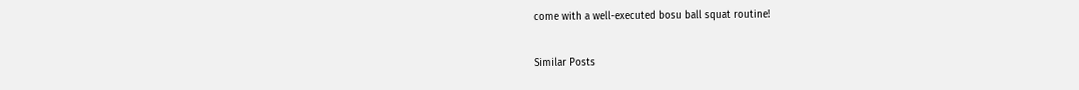come with a well-executed bosu ball squat routine!

Similar Posts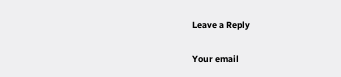Leave a Reply

Your email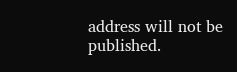address will not be published.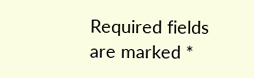Required fields are marked *